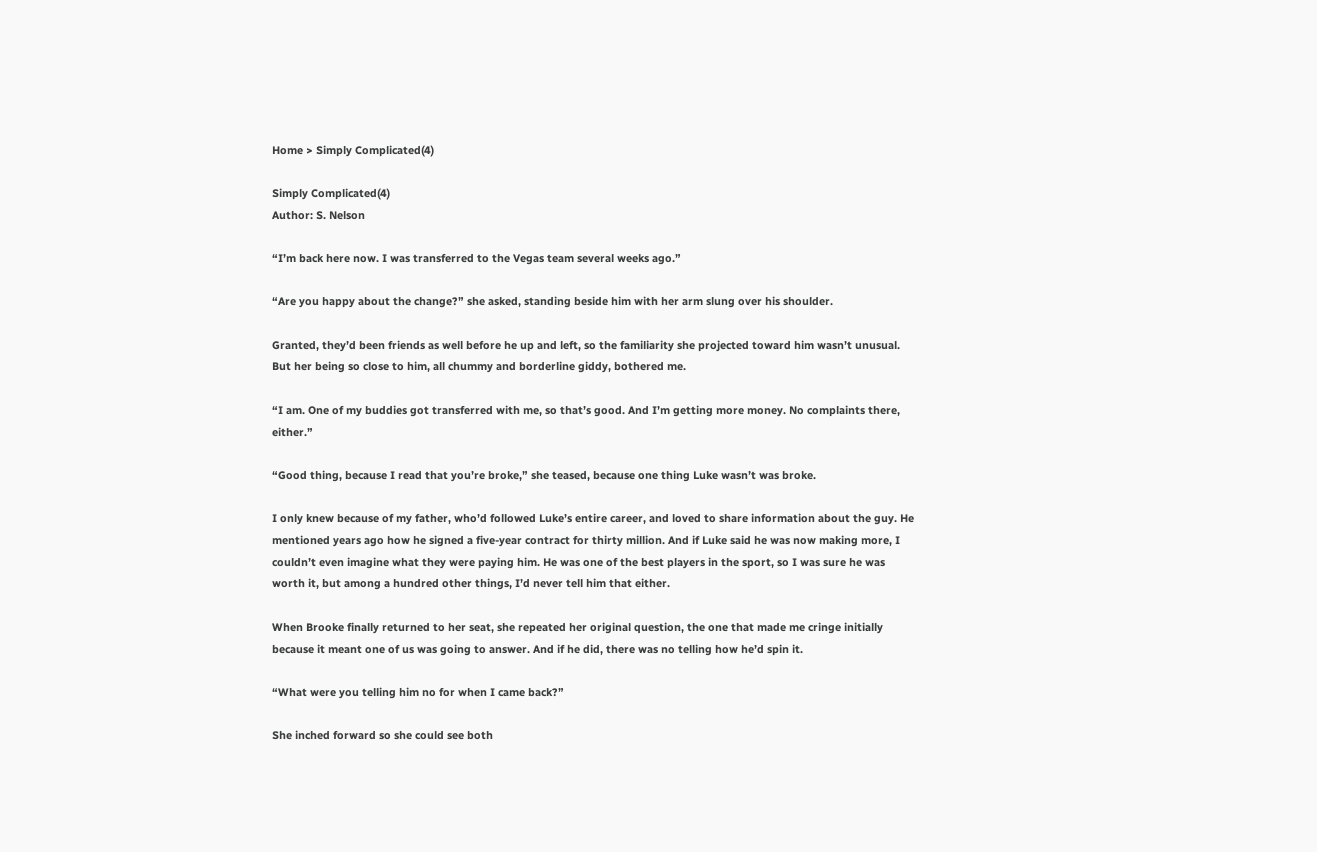Home > Simply Complicated(4)

Simply Complicated(4)
Author: S. Nelson

“I’m back here now. I was transferred to the Vegas team several weeks ago.”

“Are you happy about the change?” she asked, standing beside him with her arm slung over his shoulder.

Granted, they’d been friends as well before he up and left, so the familiarity she projected toward him wasn’t unusual. But her being so close to him, all chummy and borderline giddy, bothered me.

“I am. One of my buddies got transferred with me, so that’s good. And I’m getting more money. No complaints there, either.”

“Good thing, because I read that you’re broke,” she teased, because one thing Luke wasn’t was broke.

I only knew because of my father, who’d followed Luke’s entire career, and loved to share information about the guy. He mentioned years ago how he signed a five-year contract for thirty million. And if Luke said he was now making more, I couldn’t even imagine what they were paying him. He was one of the best players in the sport, so I was sure he was worth it, but among a hundred other things, I’d never tell him that either.

When Brooke finally returned to her seat, she repeated her original question, the one that made me cringe initially because it meant one of us was going to answer. And if he did, there was no telling how he’d spin it.

“What were you telling him no for when I came back?”

She inched forward so she could see both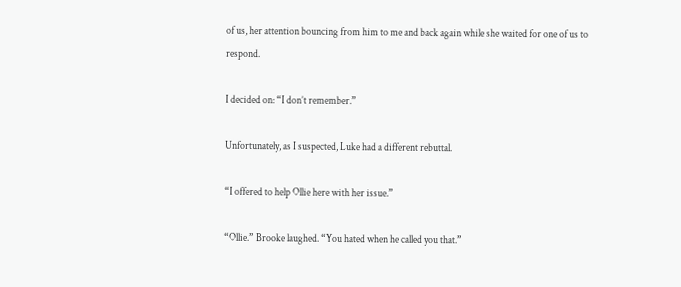of us, her attention bouncing from him to me and back again while she waited for one of us to respond.

I decided on: “I don’t remember.”

Unfortunately, as I suspected, Luke had a different rebuttal.

“I offered to help Ollie here with her issue.”

“Ollie.” Brooke laughed. “You hated when he called you that.”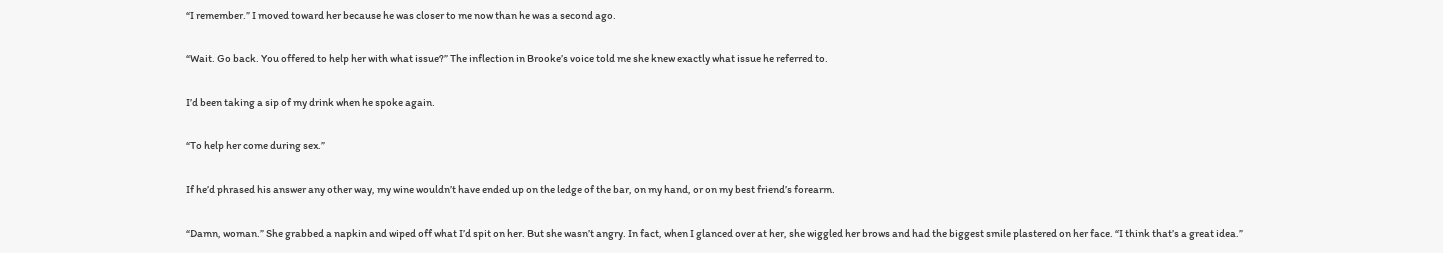“I remember.” I moved toward her because he was closer to me now than he was a second ago.

“Wait. Go back. You offered to help her with what issue?” The inflection in Brooke’s voice told me she knew exactly what issue he referred to.

I’d been taking a sip of my drink when he spoke again.

“To help her come during sex.”

If he’d phrased his answer any other way, my wine wouldn’t have ended up on the ledge of the bar, on my hand, or on my best friend’s forearm.

“Damn, woman.” She grabbed a napkin and wiped off what I’d spit on her. But she wasn’t angry. In fact, when I glanced over at her, she wiggled her brows and had the biggest smile plastered on her face. “I think that’s a great idea.”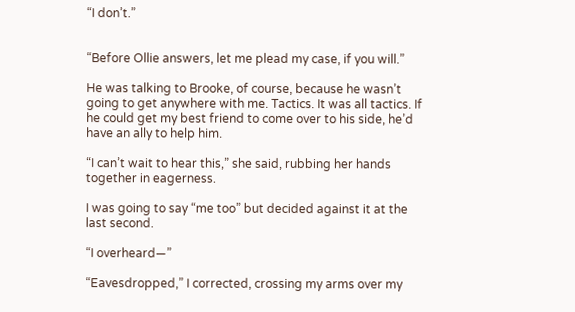“I don’t.”


“Before Ollie answers, let me plead my case, if you will.”

He was talking to Brooke, of course, because he wasn’t going to get anywhere with me. Tactics. It was all tactics. If he could get my best friend to come over to his side, he’d have an ally to help him.

“I can’t wait to hear this,” she said, rubbing her hands together in eagerness.

I was going to say “me too” but decided against it at the last second.

“I overheard—”

“Eavesdropped,” I corrected, crossing my arms over my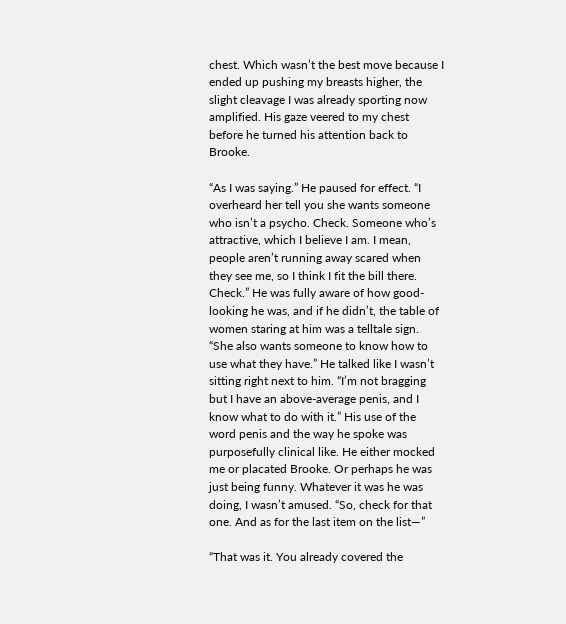chest. Which wasn’t the best move because I ended up pushing my breasts higher, the slight cleavage I was already sporting now amplified. His gaze veered to my chest before he turned his attention back to Brooke.

“As I was saying.” He paused for effect. “I overheard her tell you she wants someone who isn’t a psycho. Check. Someone who’s attractive, which I believe I am. I mean, people aren’t running away scared when they see me, so I think I fit the bill there. Check.” He was fully aware of how good-looking he was, and if he didn’t, the table of women staring at him was a telltale sign. “She also wants someone to know how to use what they have.” He talked like I wasn’t sitting right next to him. “I’m not bragging but I have an above-average penis, and I know what to do with it.” His use of the word penis and the way he spoke was purposefully clinical like. He either mocked me or placated Brooke. Or perhaps he was just being funny. Whatever it was he was doing, I wasn’t amused. “So, check for that one. And as for the last item on the list—”

“That was it. You already covered the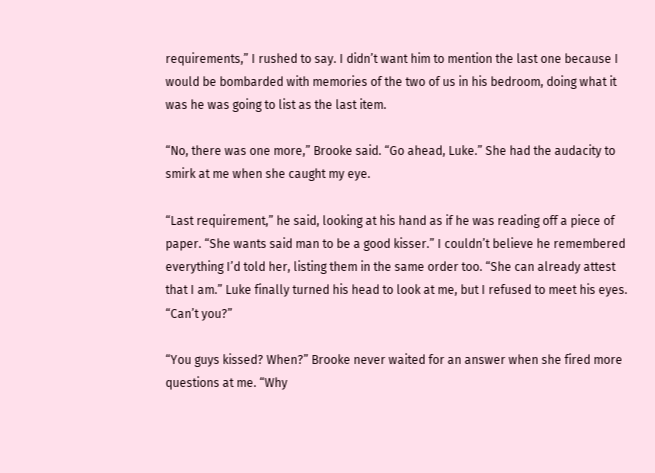requirements,” I rushed to say. I didn’t want him to mention the last one because I would be bombarded with memories of the two of us in his bedroom, doing what it was he was going to list as the last item.

“No, there was one more,” Brooke said. “Go ahead, Luke.” She had the audacity to smirk at me when she caught my eye.

“Last requirement,” he said, looking at his hand as if he was reading off a piece of paper. “She wants said man to be a good kisser.” I couldn’t believe he remembered everything I’d told her, listing them in the same order too. “She can already attest that I am.” Luke finally turned his head to look at me, but I refused to meet his eyes. “Can’t you?”

“You guys kissed? When?” Brooke never waited for an answer when she fired more questions at me. “Why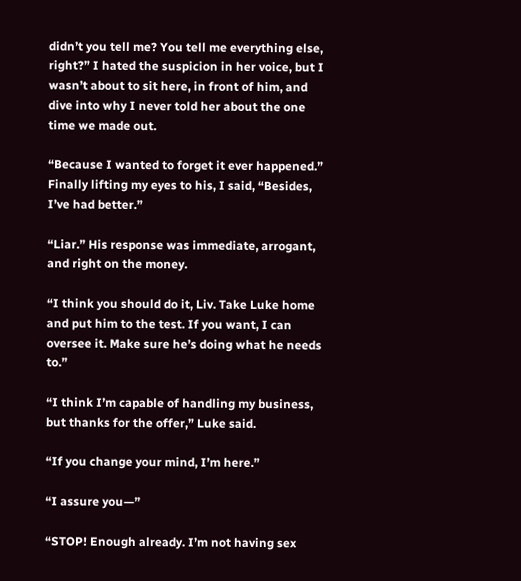didn’t you tell me? You tell me everything else, right?” I hated the suspicion in her voice, but I wasn’t about to sit here, in front of him, and dive into why I never told her about the one time we made out.

“Because I wanted to forget it ever happened.” Finally lifting my eyes to his, I said, “Besides, I’ve had better.”

“Liar.” His response was immediate, arrogant, and right on the money.

“I think you should do it, Liv. Take Luke home and put him to the test. If you want, I can oversee it. Make sure he’s doing what he needs to.”

“I think I’m capable of handling my business, but thanks for the offer,” Luke said.

“If you change your mind, I’m here.”

“I assure you—”

“STOP! Enough already. I’m not having sex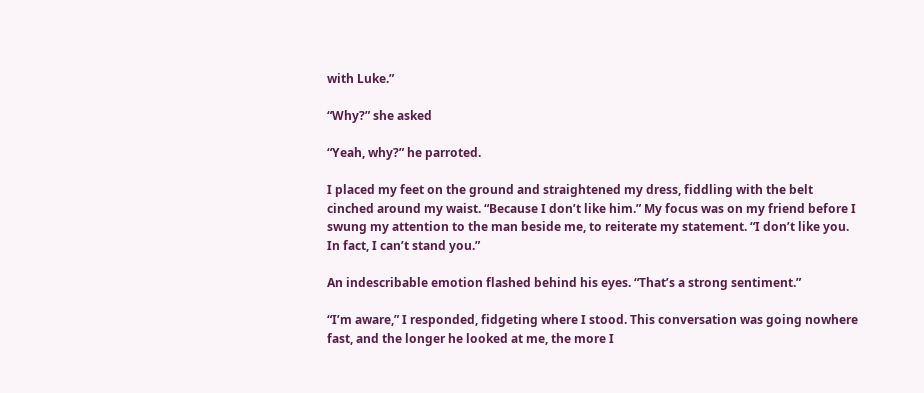with Luke.”

“Why?” she asked

“Yeah, why?” he parroted.

I placed my feet on the ground and straightened my dress, fiddling with the belt cinched around my waist. “Because I don’t like him.” My focus was on my friend before I swung my attention to the man beside me, to reiterate my statement. “I don’t like you. In fact, I can’t stand you.”

An indescribable emotion flashed behind his eyes. “That’s a strong sentiment.”

“I’m aware,” I responded, fidgeting where I stood. This conversation was going nowhere fast, and the longer he looked at me, the more I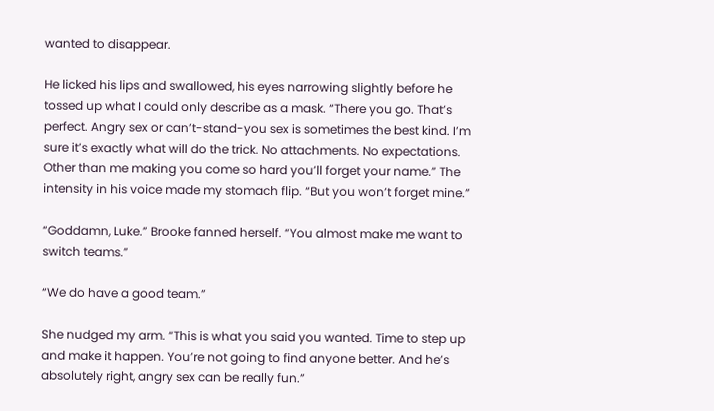wanted to disappear.

He licked his lips and swallowed, his eyes narrowing slightly before he tossed up what I could only describe as a mask. “There you go. That’s perfect. Angry sex or can’t-stand-you sex is sometimes the best kind. I’m sure it’s exactly what will do the trick. No attachments. No expectations. Other than me making you come so hard you’ll forget your name.” The intensity in his voice made my stomach flip. “But you won’t forget mine.”

“Goddamn, Luke.” Brooke fanned herself. “You almost make me want to switch teams.”

“We do have a good team.”

She nudged my arm. “This is what you said you wanted. Time to step up and make it happen. You’re not going to find anyone better. And he’s absolutely right, angry sex can be really fun.”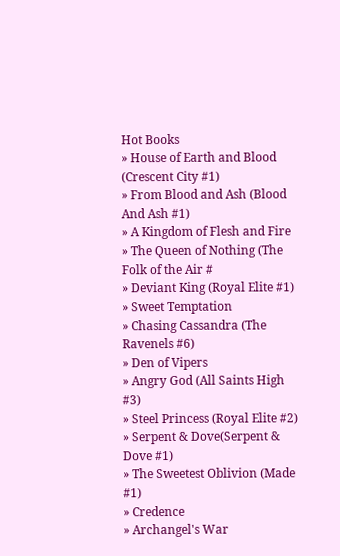Hot Books
» House of Earth and Blood (Crescent City #1)
» From Blood and Ash (Blood And Ash #1)
» A Kingdom of Flesh and Fire
» The Queen of Nothing (The Folk of the Air #
» Deviant King (Royal Elite #1)
» Sweet Temptation
» Chasing Cassandra (The Ravenels #6)
» Den of Vipers
» Angry God (All Saints High #3)
» Steel Princess (Royal Elite #2)
» Serpent & Dove(Serpent & Dove #1)
» The Sweetest Oblivion (Made #1)
» Credence
» Archangel's War